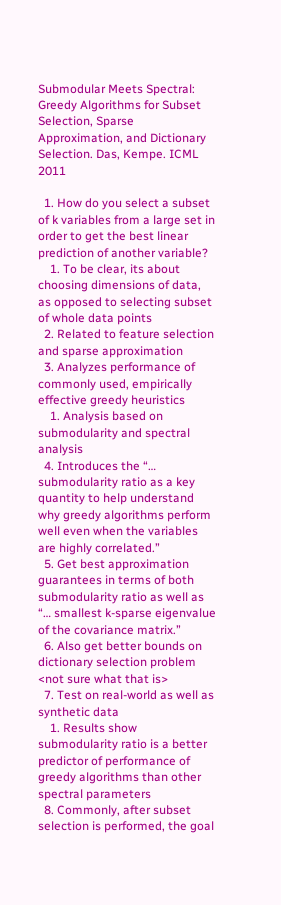Submodular Meets Spectral: Greedy Algorithms for Subset Selection, Sparse Approximation, and Dictionary Selection. Das, Kempe. ICML 2011

  1. How do you select a subset of k variables from a large set in order to get the best linear prediction of another variable?
    1. To be clear, its about choosing dimensions of data, as opposed to selecting subset of whole data points
  2. Related to feature selection and sparse approximation
  3. Analyzes performance of commonly used, empirically effective greedy heuristics
    1. Analysis based on submodularity and spectral analysis
  4. Introduces the “… submodularity ratio as a key quantity to help understand why greedy algorithms perform well even when the variables are highly correlated.”
  5. Get best approximation guarantees in terms of both submodularity ratio as well as “… smallest k-sparse eigenvalue of the covariance matrix.”
  6. Also get better bounds on dictionary selection problem <not sure what that is>
  7. Test on real-world as well as synthetic data
    1. Results show submodularity ratio is a better predictor of performance of greedy algorithms than other spectral parameters
  8. Commonly, after subset selection is performed, the goal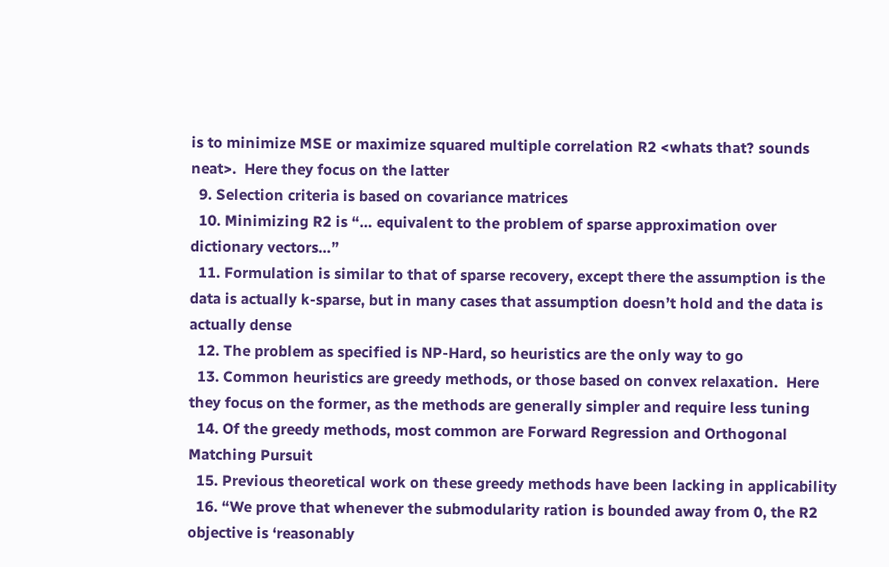is to minimize MSE or maximize squared multiple correlation R2 <whats that? sounds neat>.  Here they focus on the latter
  9. Selection criteria is based on covariance matrices
  10. Minimizing R2 is “… equivalent to the problem of sparse approximation over dictionary vectors…”
  11. Formulation is similar to that of sparse recovery, except there the assumption is the data is actually k-sparse, but in many cases that assumption doesn’t hold and the data is actually dense
  12. The problem as specified is NP-Hard, so heuristics are the only way to go
  13. Common heuristics are greedy methods, or those based on convex relaxation.  Here they focus on the former, as the methods are generally simpler and require less tuning
  14. Of the greedy methods, most common are Forward Regression and Orthogonal Matching Pursuit
  15. Previous theoretical work on these greedy methods have been lacking in applicability
  16. “We prove that whenever the submodularity ration is bounded away from 0, the R2 objective is ‘reasonably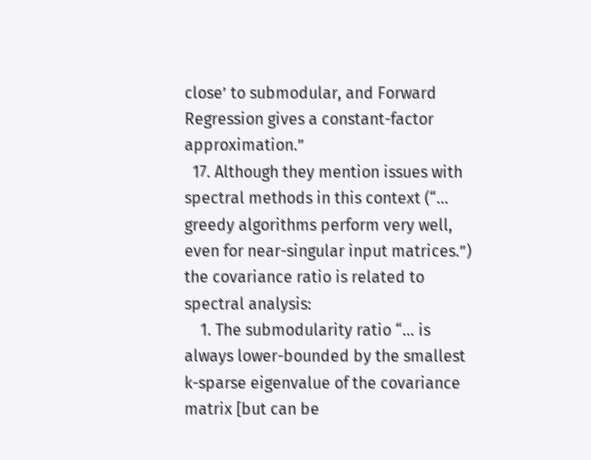close’ to submodular, and Forward Regression gives a constant-factor approximation.”
  17. Although they mention issues with spectral methods in this context (“… greedy algorithms perform very well, even for near-singular input matrices.”) the covariance ratio is related to spectral analysis:
    1. The submodularity ratio “… is always lower-bounded by the smallest k-sparse eigenvalue of the covariance matrix [but can be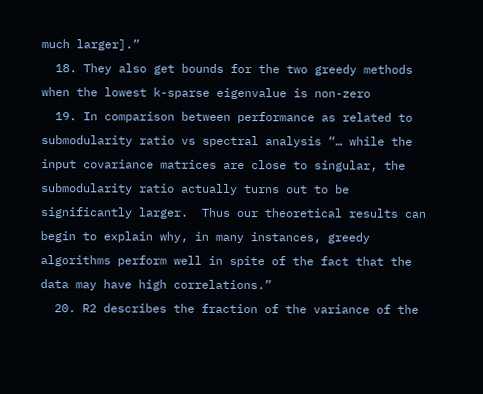much larger].”
  18. They also get bounds for the two greedy methods when the lowest k-sparse eigenvalue is non-zero
  19. In comparison between performance as related to submodularity ratio vs spectral analysis “… while the input covariance matrices are close to singular, the submodularity ratio actually turns out to be significantly larger.  Thus our theoretical results can begin to explain why, in many instances, greedy algorithms perform well in spite of the fact that the data may have high correlations.”
  20. R2 describes the fraction of the variance of the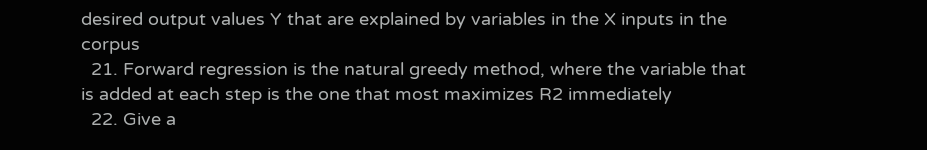desired output values Y that are explained by variables in the X inputs in the corpus
  21. Forward regression is the natural greedy method, where the variable that is added at each step is the one that most maximizes R2 immediately
  22. Give a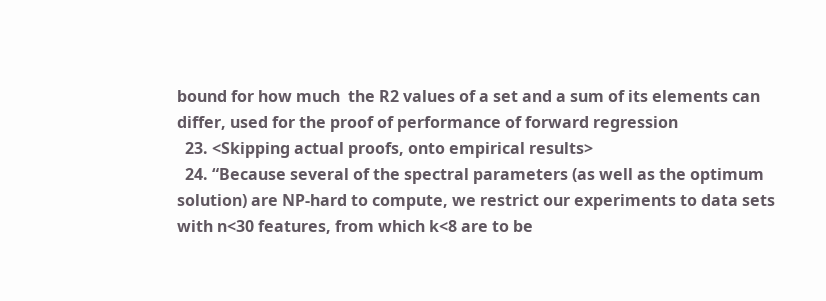bound for how much  the R2 values of a set and a sum of its elements can differ, used for the proof of performance of forward regression
  23. <Skipping actual proofs, onto empirical results>
  24. “Because several of the spectral parameters (as well as the optimum solution) are NP-hard to compute, we restrict our experiments to data sets with n<30 features, from which k<8 are to be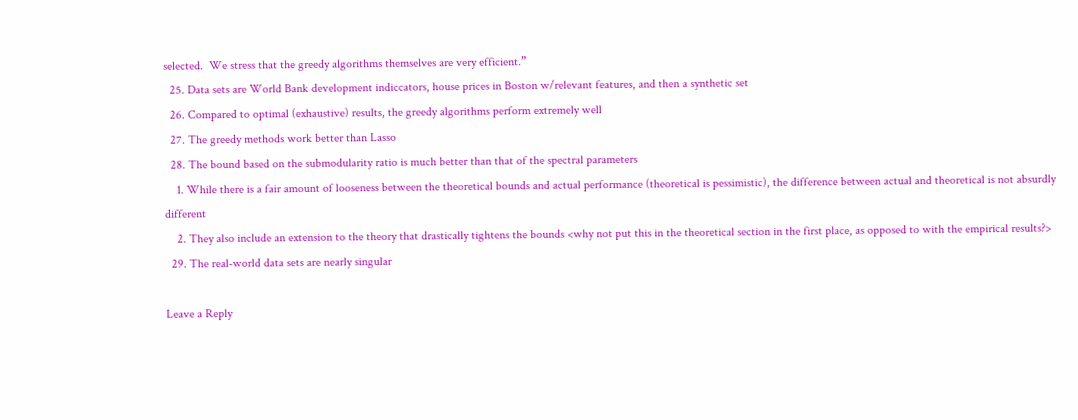selected.  We stress that the greedy algorithms themselves are very efficient.”
  25. Data sets are World Bank development indiccators, house prices in Boston w/relevant features, and then a synthetic set
  26. Compared to optimal (exhaustive) results, the greedy algorithms perform extremely well
  27. The greedy methods work better than Lasso
  28. The bound based on the submodularity ratio is much better than that of the spectral parameters
    1. While there is a fair amount of looseness between the theoretical bounds and actual performance (theoretical is pessimistic), the difference between actual and theoretical is not absurdly different
    2. They also include an extension to the theory that drastically tightens the bounds <why not put this in the theoretical section in the first place, as opposed to with the empirical results?>
  29. The real-world data sets are nearly singular

Leave a Reply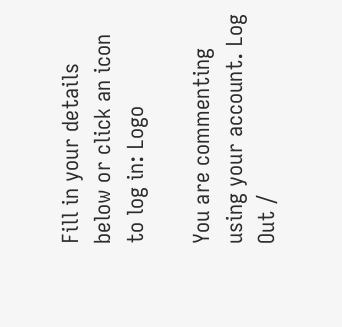Fill in your details below or click an icon to log in: Logo

You are commenting using your account. Log Out /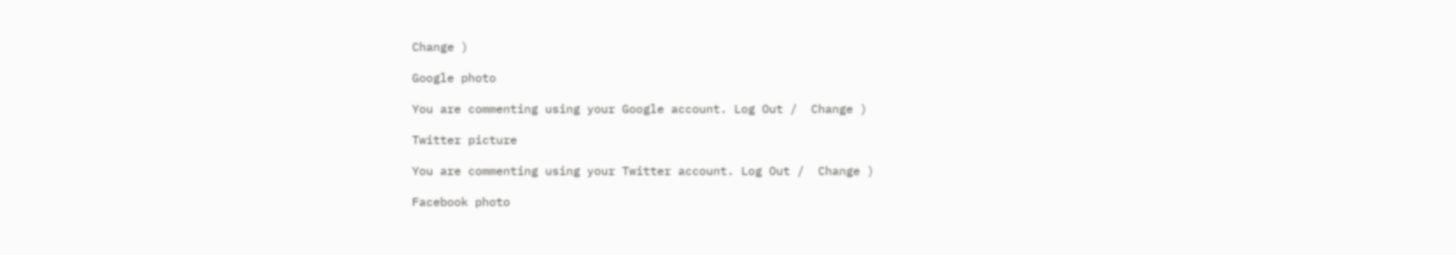Change )

Google photo

You are commenting using your Google account. Log Out /  Change )

Twitter picture

You are commenting using your Twitter account. Log Out /  Change )

Facebook photo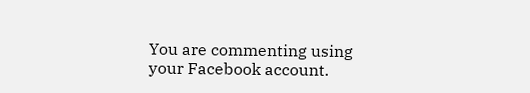You are commenting using your Facebook account.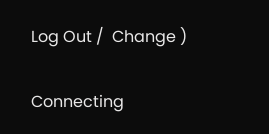Log Out /  Change )

Connecting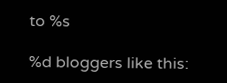to %s

%d bloggers like this: